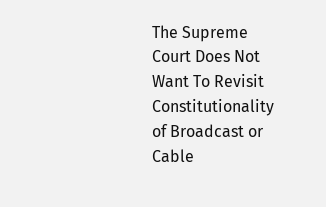The Supreme Court Does Not Want To Revisit Constitutionality of Broadcast or Cable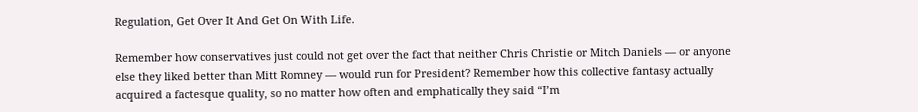Regulation, Get Over It And Get On With Life.

Remember how conservatives just could not get over the fact that neither Chris Christie or Mitch Daniels — or anyone else they liked better than Mitt Romney — would run for President? Remember how this collective fantasy actually acquired a factesque quality, so no matter how often and emphatically they said “I’m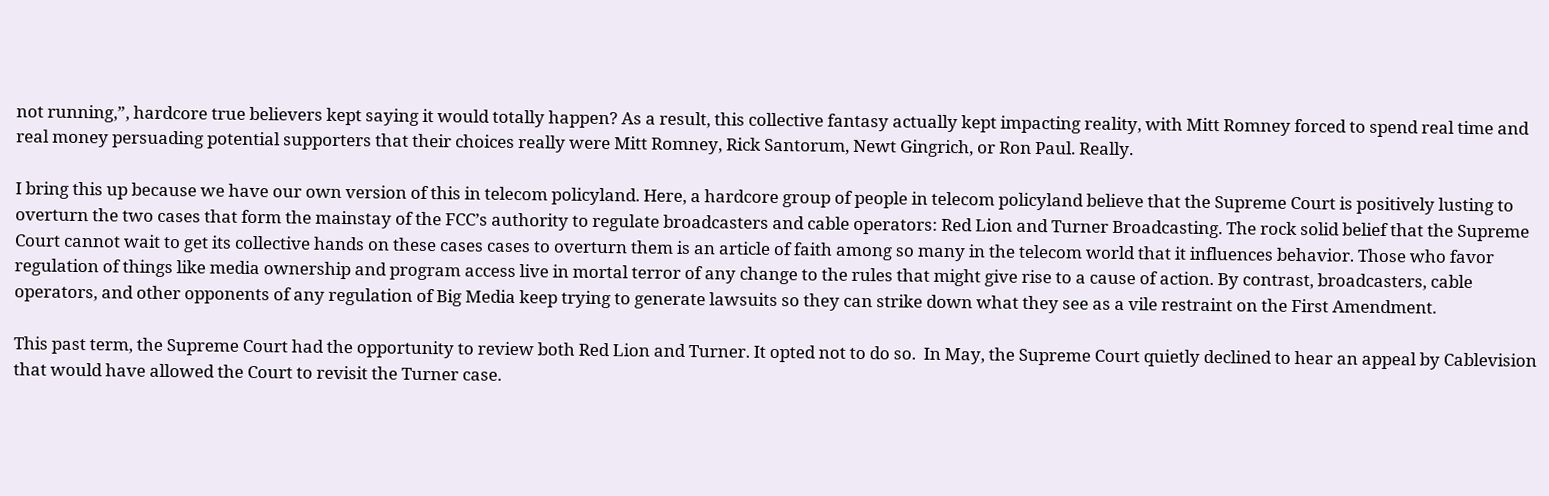not running,”, hardcore true believers kept saying it would totally happen? As a result, this collective fantasy actually kept impacting reality, with Mitt Romney forced to spend real time and real money persuading potential supporters that their choices really were Mitt Romney, Rick Santorum, Newt Gingrich, or Ron Paul. Really.

I bring this up because we have our own version of this in telecom policyland. Here, a hardcore group of people in telecom policyland believe that the Supreme Court is positively lusting to overturn the two cases that form the mainstay of the FCC’s authority to regulate broadcasters and cable operators: Red Lion and Turner Broadcasting. The rock solid belief that the Supreme Court cannot wait to get its collective hands on these cases cases to overturn them is an article of faith among so many in the telecom world that it influences behavior. Those who favor regulation of things like media ownership and program access live in mortal terror of any change to the rules that might give rise to a cause of action. By contrast, broadcasters, cable operators, and other opponents of any regulation of Big Media keep trying to generate lawsuits so they can strike down what they see as a vile restraint on the First Amendment.

This past term, the Supreme Court had the opportunity to review both Red Lion and Turner. It opted not to do so.  In May, the Supreme Court quietly declined to hear an appeal by Cablevision that would have allowed the Court to revisit the Turner case.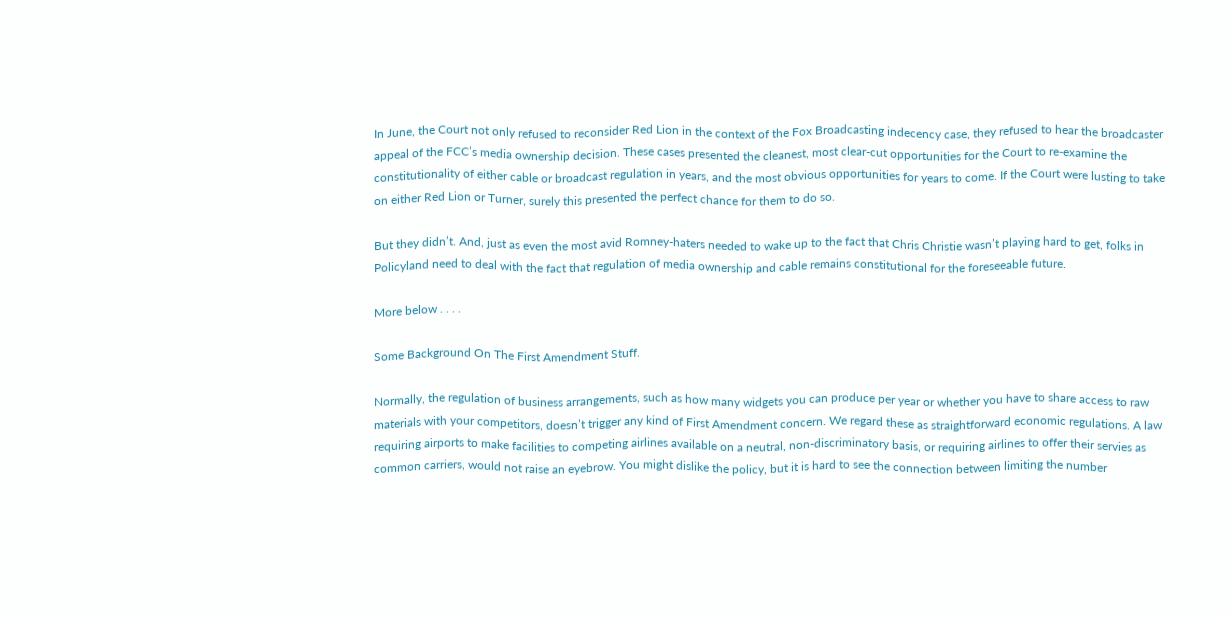In June, the Court not only refused to reconsider Red Lion in the context of the Fox Broadcasting indecency case, they refused to hear the broadcaster appeal of the FCC’s media ownership decision. These cases presented the cleanest, most clear-cut opportunities for the Court to re-examine the constitutionality of either cable or broadcast regulation in years, and the most obvious opportunities for years to come. If the Court were lusting to take on either Red Lion or Turner, surely this presented the perfect chance for them to do so.

But they didn’t. And, just as even the most avid Romney-haters needed to wake up to the fact that Chris Christie wasn’t playing hard to get, folks in Policyland need to deal with the fact that regulation of media ownership and cable remains constitutional for the foreseeable future.

More below . . . .

Some Background On The First Amendment Stuff.

Normally, the regulation of business arrangements, such as how many widgets you can produce per year or whether you have to share access to raw materials with your competitors, doesn’t trigger any kind of First Amendment concern. We regard these as straightforward economic regulations. A law requiring airports to make facilities to competing airlines available on a neutral, non-discriminatory basis, or requiring airlines to offer their servies as common carriers, would not raise an eyebrow. You might dislike the policy, but it is hard to see the connection between limiting the number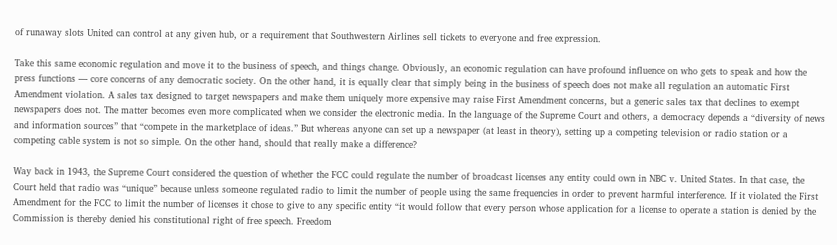of runaway slots United can control at any given hub, or a requirement that Southwestern Airlines sell tickets to everyone and free expression.

Take this same economic regulation and move it to the business of speech, and things change. Obviously, an economic regulation can have profound influence on who gets to speak and how the press functions — core concerns of any democratic society. On the other hand, it is equally clear that simply being in the business of speech does not make all regulation an automatic First Amendment violation. A sales tax designed to target newspapers and make them uniquely more expensive may raise First Amendment concerns, but a generic sales tax that declines to exempt newspapers does not. The matter becomes even more complicated when we consider the electronic media. In the language of the Supreme Court and others, a democracy depends a “diversity of news and information sources” that “compete in the marketplace of ideas.” But whereas anyone can set up a newspaper (at least in theory), setting up a competing television or radio station or a competing cable system is not so simple. On the other hand, should that really make a difference?

Way back in 1943, the Supreme Court considered the question of whether the FCC could regulate the number of broadcast licenses any entity could own in NBC v. United States. In that case, the Court held that radio was “unique” because unless someone regulated radio to limit the number of people using the same frequencies in order to prevent harmful interference. If it violated the First Amendment for the FCC to limit the number of licenses it chose to give to any specific entity “it would follow that every person whose application for a license to operate a station is denied by the Commission is thereby denied his constitutional right of free speech. Freedom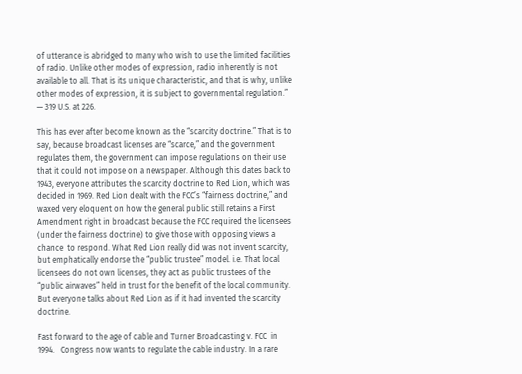of utterance is abridged to many who wish to use the limited facilities of radio. Unlike other modes of expression, radio inherently is not available to all. That is its unique characteristic, and that is why, unlike other modes of expression, it is subject to governmental regulation.” — 319 U.S. at 226.

This has ever after become known as the “scarcity doctrine.” That is to say, because broadcast licenses are “scarce,” and the government regulates them, the government can impose regulations on their use that it could not impose on a newspaper. Although this dates back to 1943, everyone attributes the scarcity doctrine to Red Lion, which was decided in 1969. Red Lion dealt with the FCC’s “fairness doctrine,” and waxed very eloquent on how the general public still retains a First Amendment right in broadcast because the FCC required the licensees (under the fairness doctrine) to give those with opposing views a chance  to respond. What Red Lion really did was not invent scarcity, but emphatically endorse the “public trustee” model. i.e. That local licensees do not own licenses, they act as public trustees of the “public airwaves” held in trust for the benefit of the local community. But everyone talks about Red Lion as if it had invented the scarcity doctrine.

Fast forward to the age of cable and Turner Broadcasting v. FCC  in 1994.   Congress now wants to regulate the cable industry. In a rare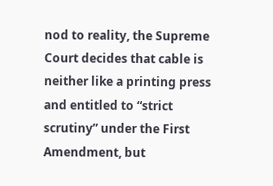nod to reality, the Supreme Court decides that cable is neither like a printing press and entitled to “strict scrutiny” under the First Amendment, but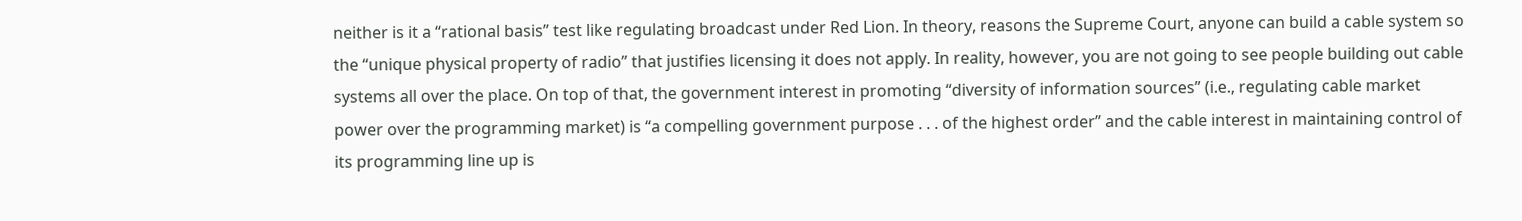neither is it a “rational basis” test like regulating broadcast under Red Lion. In theory, reasons the Supreme Court, anyone can build a cable system so the “unique physical property of radio” that justifies licensing it does not apply. In reality, however, you are not going to see people building out cable systems all over the place. On top of that, the government interest in promoting “diversity of information sources” (i.e., regulating cable market power over the programming market) is “a compelling government purpose . . . of the highest order” and the cable interest in maintaining control of its programming line up is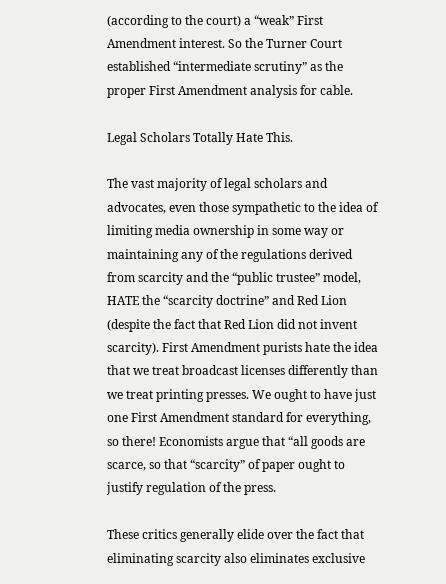(according to the court) a “weak” First Amendment interest. So the Turner Court established “intermediate scrutiny” as the proper First Amendment analysis for cable.

Legal Scholars Totally Hate This.

The vast majority of legal scholars and advocates, even those sympathetic to the idea of limiting media ownership in some way or maintaining any of the regulations derived from scarcity and the “public trustee” model, HATE the “scarcity doctrine” and Red Lion (despite the fact that Red Lion did not invent scarcity). First Amendment purists hate the idea that we treat broadcast licenses differently than we treat printing presses. We ought to have just one First Amendment standard for everything, so there! Economists argue that “all goods are scarce, so that “scarcity” of paper ought to justify regulation of the press.

These critics generally elide over the fact that eliminating scarcity also eliminates exclusive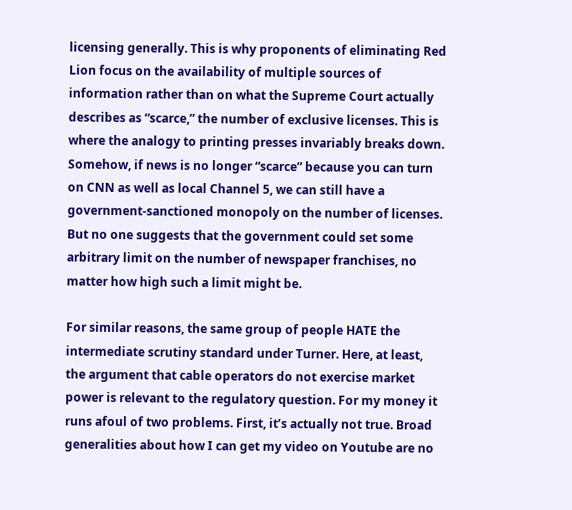licensing generally. This is why proponents of eliminating Red Lion focus on the availability of multiple sources of information rather than on what the Supreme Court actually describes as “scarce,” the number of exclusive licenses. This is where the analogy to printing presses invariably breaks down.  Somehow, if news is no longer “scarce” because you can turn on CNN as well as local Channel 5, we can still have a government-sanctioned monopoly on the number of licenses. But no one suggests that the government could set some arbitrary limit on the number of newspaper franchises, no matter how high such a limit might be.

For similar reasons, the same group of people HATE the intermediate scrutiny standard under Turner. Here, at least, the argument that cable operators do not exercise market power is relevant to the regulatory question. For my money it runs afoul of two problems. First, it’s actually not true. Broad generalities about how I can get my video on Youtube are no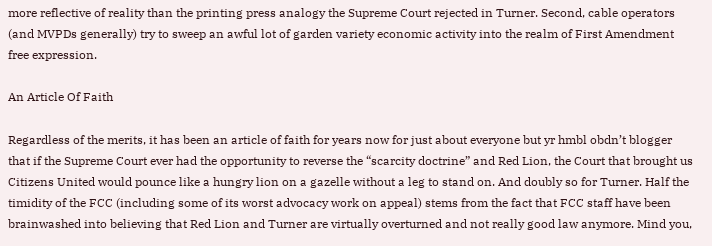more reflective of reality than the printing press analogy the Supreme Court rejected in Turner. Second, cable operators (and MVPDs generally) try to sweep an awful lot of garden variety economic activity into the realm of First Amendment free expression.

An Article Of Faith

Regardless of the merits, it has been an article of faith for years now for just about everyone but yr hmbl obdn’t blogger that if the Supreme Court ever had the opportunity to reverse the “scarcity doctrine” and Red Lion, the Court that brought us Citizens United would pounce like a hungry lion on a gazelle without a leg to stand on. And doubly so for Turner. Half the timidity of the FCC (including some of its worst advocacy work on appeal) stems from the fact that FCC staff have been brainwashed into believing that Red Lion and Turner are virtually overturned and not really good law anymore. Mind you,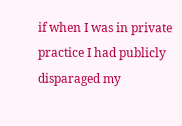if when I was in private practice I had publicly disparaged my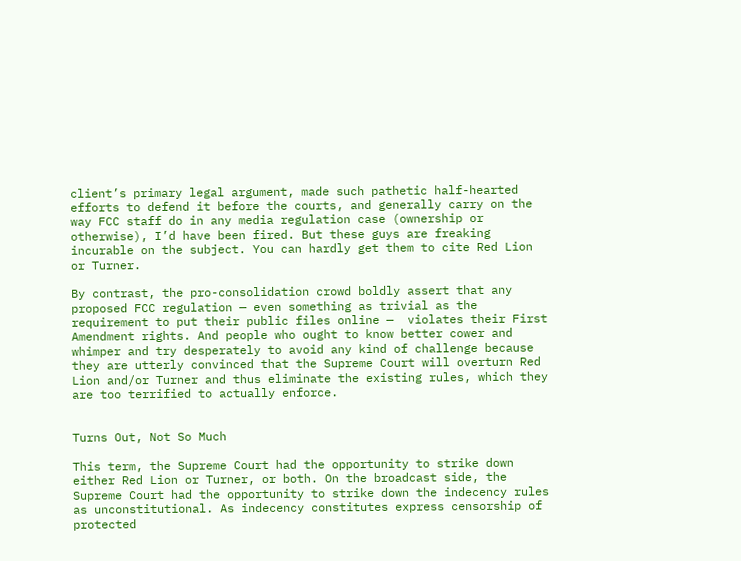client’s primary legal argument, made such pathetic half-hearted efforts to defend it before the courts, and generally carry on the way FCC staff do in any media regulation case (ownership or otherwise), I’d have been fired. But these guys are freaking incurable on the subject. You can hardly get them to cite Red Lion or Turner.

By contrast, the pro-consolidation crowd boldly assert that any proposed FCC regulation — even something as trivial as the requirement to put their public files online —  violates their First Amendment rights. And people who ought to know better cower and whimper and try desperately to avoid any kind of challenge because they are utterly convinced that the Supreme Court will overturn Red Lion and/or Turner and thus eliminate the existing rules, which they are too terrified to actually enforce.


Turns Out, Not So Much

This term, the Supreme Court had the opportunity to strike down either Red Lion or Turner, or both. On the broadcast side, the Supreme Court had the opportunity to strike down the indecency rules as unconstitutional. As indecency constitutes express censorship of protected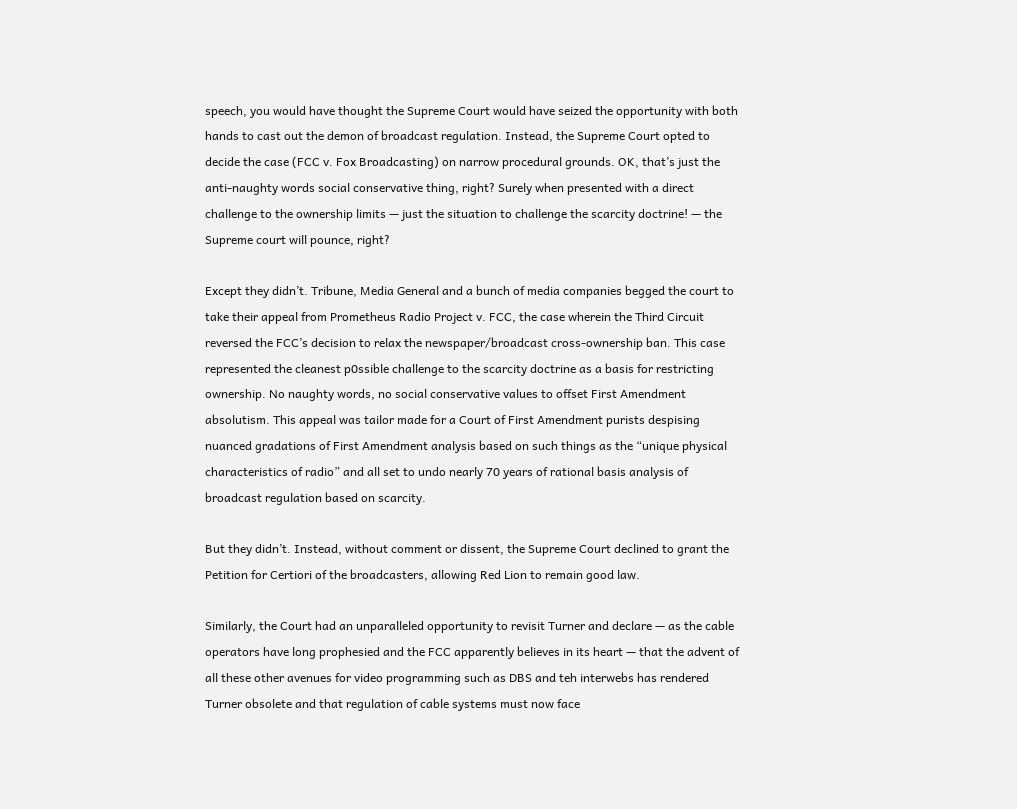speech, you would have thought the Supreme Court would have seized the opportunity with both hands to cast out the demon of broadcast regulation. Instead, the Supreme Court opted to decide the case (FCC v. Fox Broadcasting) on narrow procedural grounds. OK, that’s just the anti-naughty words social conservative thing, right? Surely when presented with a direct challenge to the ownership limits — just the situation to challenge the scarcity doctrine! — the Supreme court will pounce, right?

Except they didn’t. Tribune, Media General and a bunch of media companies begged the court to take their appeal from Prometheus Radio Project v. FCC, the case wherein the Third Circuit reversed the FCC’s decision to relax the newspaper/broadcast cross-ownership ban. This case represented the cleanest p0ssible challenge to the scarcity doctrine as a basis for restricting ownership. No naughty words, no social conservative values to offset First Amendment absolutism. This appeal was tailor made for a Court of First Amendment purists despising nuanced gradations of First Amendment analysis based on such things as the “unique physical characteristics of radio” and all set to undo nearly 70 years of rational basis analysis of broadcast regulation based on scarcity.

But they didn’t. Instead, without comment or dissent, the Supreme Court declined to grant the Petition for Certiori of the broadcasters, allowing Red Lion to remain good law.

Similarly, the Court had an unparalleled opportunity to revisit Turner and declare — as the cable operators have long prophesied and the FCC apparently believes in its heart — that the advent of all these other avenues for video programming such as DBS and teh interwebs has rendered Turner obsolete and that regulation of cable systems must now face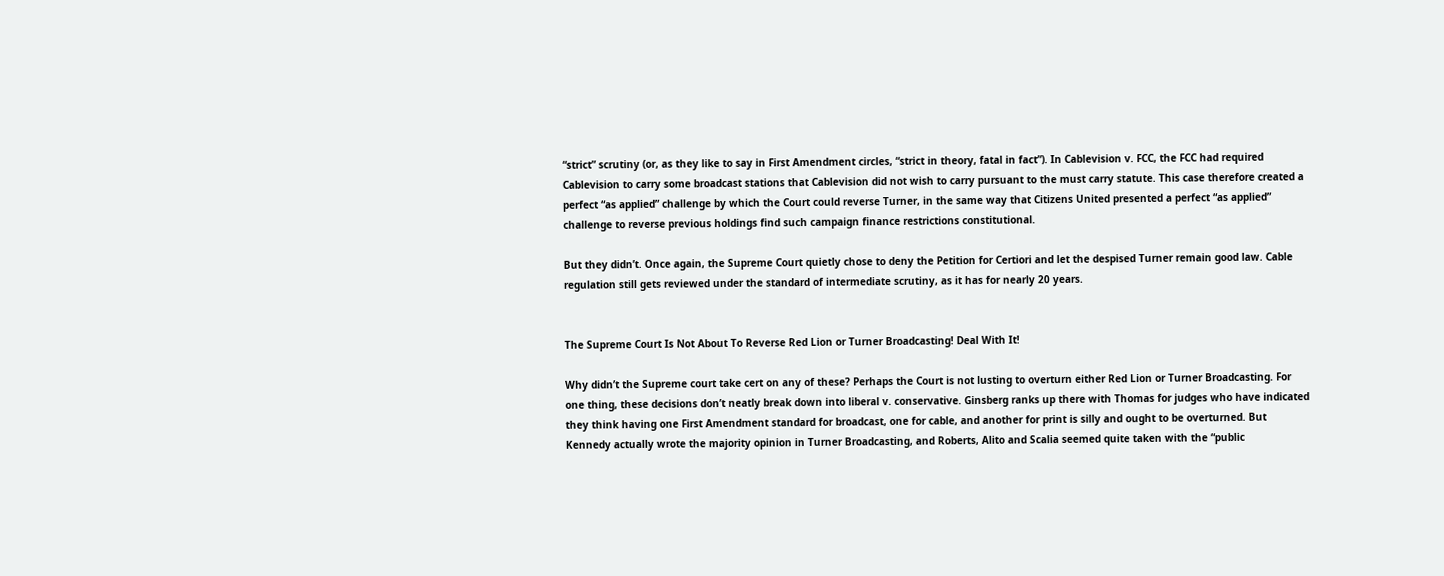“strict” scrutiny (or, as they like to say in First Amendment circles, “strict in theory, fatal in fact”). In Cablevision v. FCC, the FCC had required Cablevision to carry some broadcast stations that Cablevision did not wish to carry pursuant to the must carry statute. This case therefore created a perfect “as applied” challenge by which the Court could reverse Turner, in the same way that Citizens United presented a perfect “as applied” challenge to reverse previous holdings find such campaign finance restrictions constitutional.

But they didn’t. Once again, the Supreme Court quietly chose to deny the Petition for Certiori and let the despised Turner remain good law. Cable regulation still gets reviewed under the standard of intermediate scrutiny, as it has for nearly 20 years.


The Supreme Court Is Not About To Reverse Red Lion or Turner Broadcasting! Deal With It!

Why didn’t the Supreme court take cert on any of these? Perhaps the Court is not lusting to overturn either Red Lion or Turner Broadcasting. For one thing, these decisions don’t neatly break down into liberal v. conservative. Ginsberg ranks up there with Thomas for judges who have indicated they think having one First Amendment standard for broadcast, one for cable, and another for print is silly and ought to be overturned. But Kennedy actually wrote the majority opinion in Turner Broadcasting, and Roberts, Alito and Scalia seemed quite taken with the “public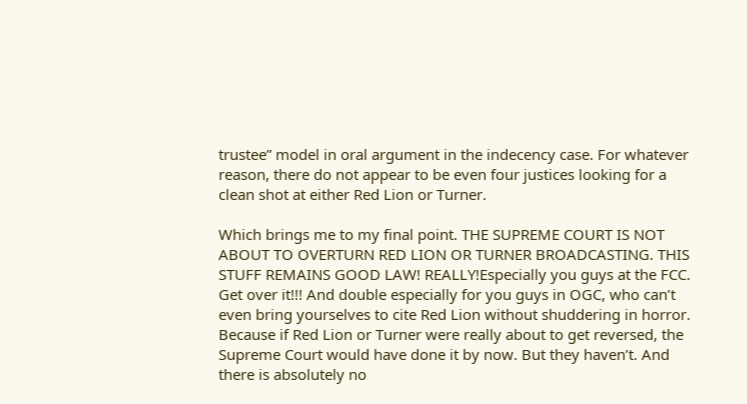trustee” model in oral argument in the indecency case. For whatever reason, there do not appear to be even four justices looking for a clean shot at either Red Lion or Turner.

Which brings me to my final point. THE SUPREME COURT IS NOT ABOUT TO OVERTURN RED LION OR TURNER BROADCASTING. THIS STUFF REMAINS GOOD LAW! REALLY!Especially you guys at the FCC. Get over it!!! And double especially for you guys in OGC, who can’t even bring yourselves to cite Red Lion without shuddering in horror. Because if Red Lion or Turner were really about to get reversed, the Supreme Court would have done it by now. But they haven’t. And there is absolutely no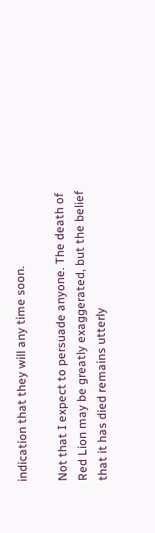indication that they will any time soon.

Not that I expect to persuade anyone. The death of Red Lion may be greatly exaggerated, but the belief that it has died remains utterly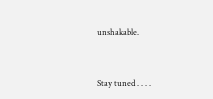unshakable.


Stay tuned . . . .